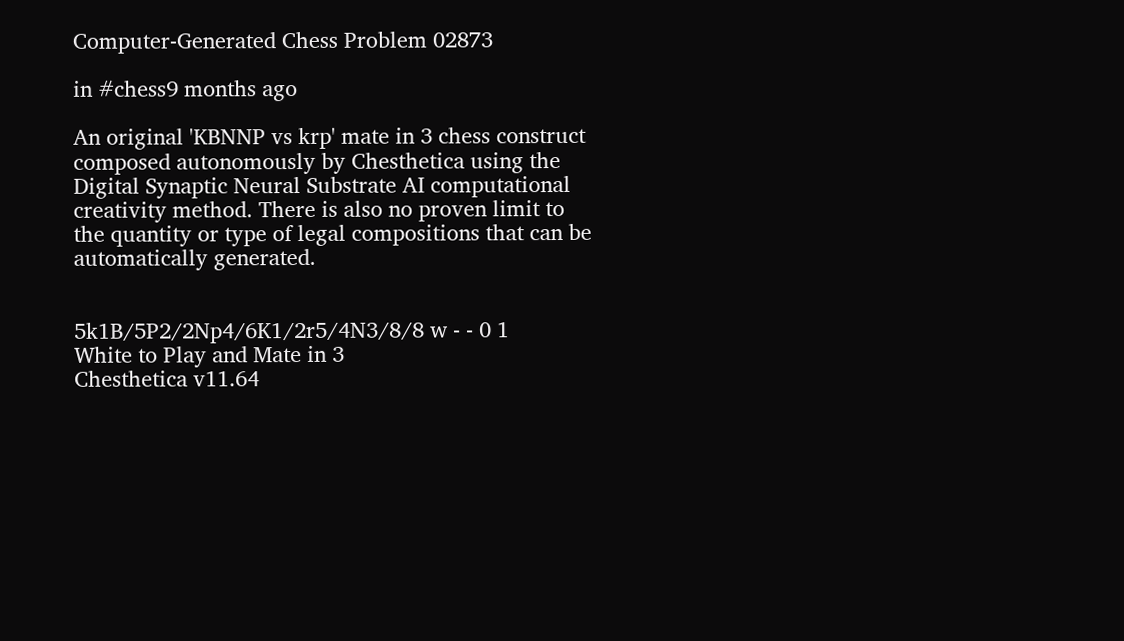Computer-Generated Chess Problem 02873

in #chess9 months ago

An original 'KBNNP vs krp' mate in 3 chess construct composed autonomously by Chesthetica using the Digital Synaptic Neural Substrate AI computational creativity method. There is also no proven limit to the quantity or type of legal compositions that can be automatically generated.


5k1B/5P2/2Np4/6K1/2r5/4N3/8/8 w - - 0 1
White to Play and Mate in 3
Chesthetica v11.64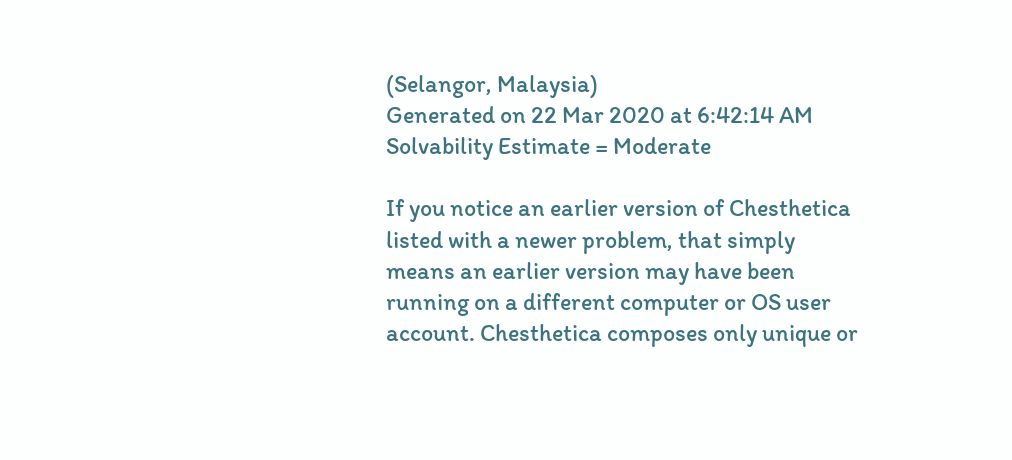(Selangor, Malaysia)
Generated on 22 Mar 2020 at 6:42:14 AM
Solvability Estimate = Moderate

If you notice an earlier version of Chesthetica listed with a newer problem, that simply means an earlier version may have been running on a different computer or OS user account. Chesthetica composes only unique or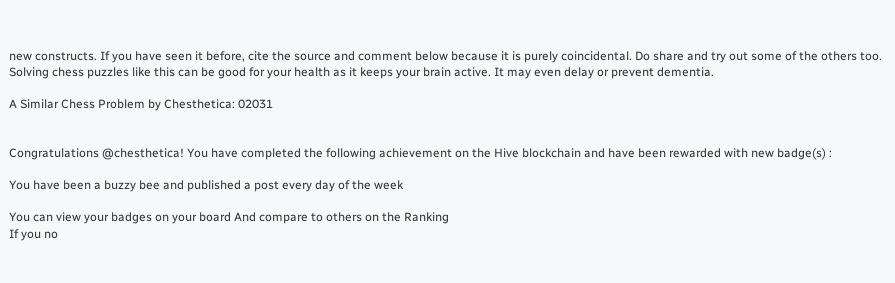new constructs. If you have seen it before, cite the source and comment below because it is purely coincidental. Do share and try out some of the others too. Solving chess puzzles like this can be good for your health as it keeps your brain active. It may even delay or prevent dementia.

A Similar Chess Problem by Chesthetica: 02031


Congratulations @chesthetica! You have completed the following achievement on the Hive blockchain and have been rewarded with new badge(s) :

You have been a buzzy bee and published a post every day of the week

You can view your badges on your board And compare to others on the Ranking
If you no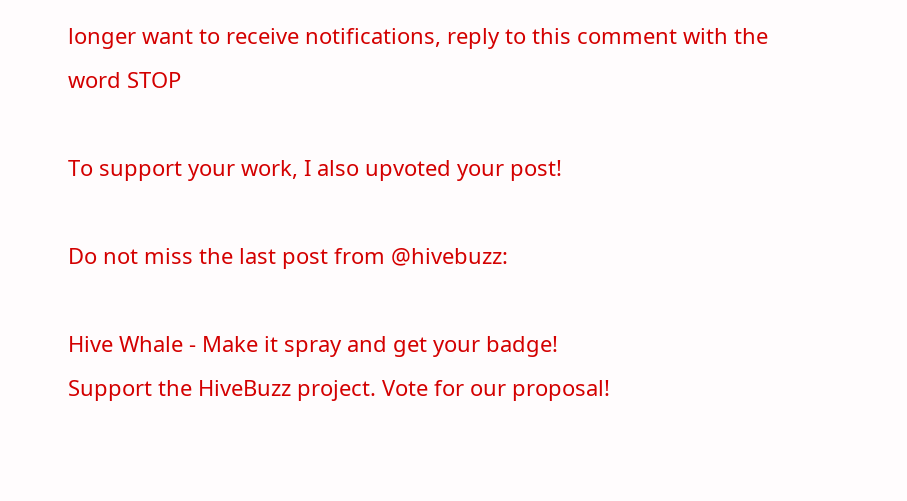longer want to receive notifications, reply to this comment with the word STOP

To support your work, I also upvoted your post!

Do not miss the last post from @hivebuzz:

Hive Whale - Make it spray and get your badge!
Support the HiveBuzz project. Vote for our proposal!